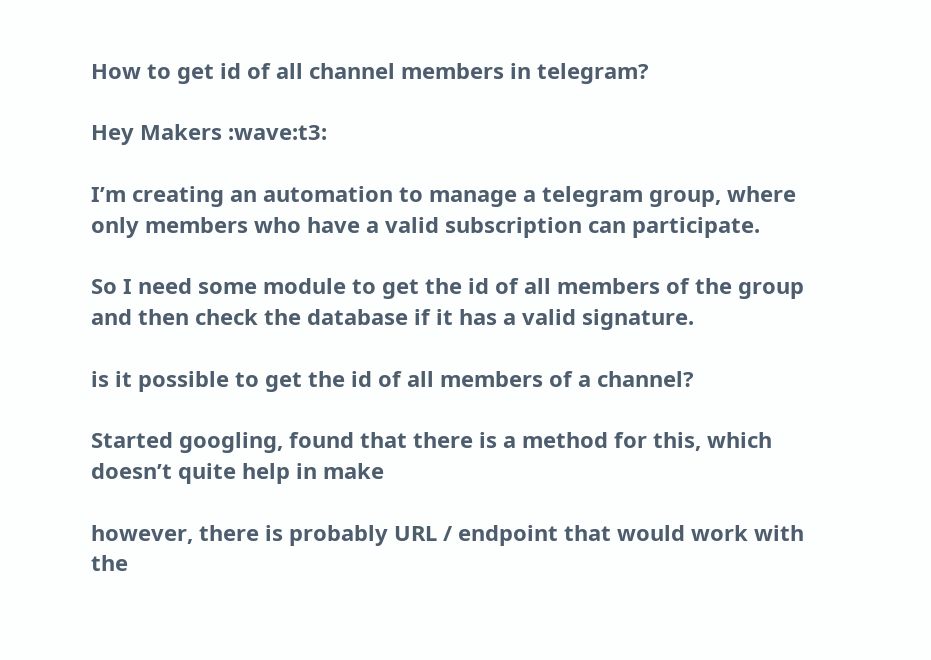How to get id of all channel members in telegram?

Hey Makers :wave:t3:

I’m creating an automation to manage a telegram group, where only members who have a valid subscription can participate.

So I need some module to get the id of all members of the group and then check the database if it has a valid signature.

is it possible to get the id of all members of a channel?

Started googling, found that there is a method for this, which doesn’t quite help in make

however, there is probably URL / endpoint that would work with the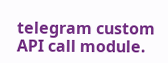telegram custom API call module.